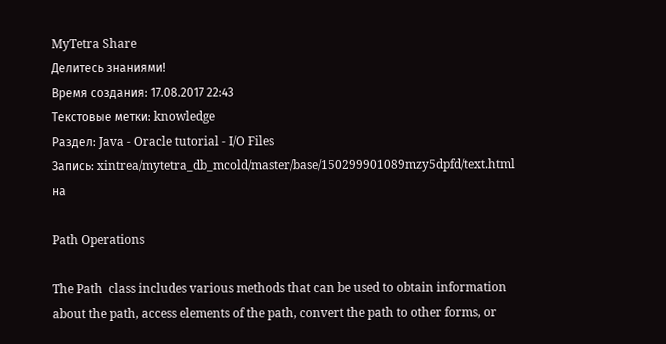MyTetra Share
Делитесь знаниями!
Время создания: 17.08.2017 22:43
Текстовые метки: knowledge
Раздел: Java - Oracle tutorial - I/O Files
Запись: xintrea/mytetra_db_mcold/master/base/150299901089mzy5dpfd/text.html на

Path Operations

The Path  class includes various methods that can be used to obtain information about the path, access elements of the path, convert the path to other forms, or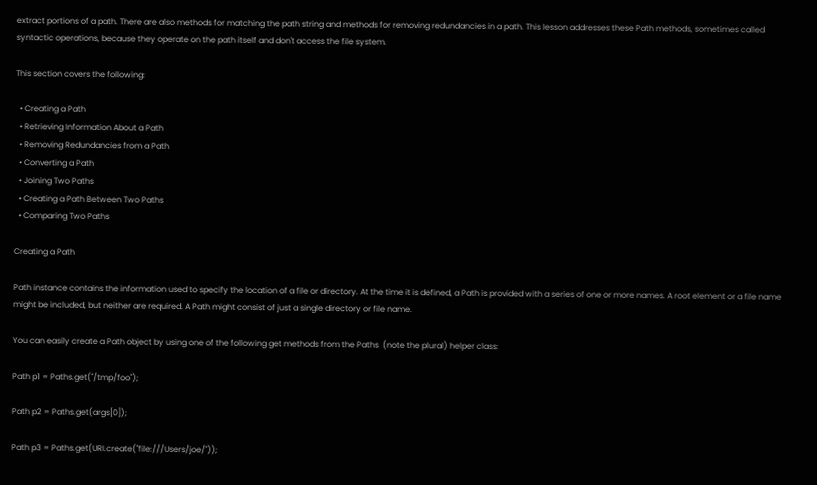extract portions of a path. There are also methods for matching the path string and methods for removing redundancies in a path. This lesson addresses these Path methods, sometimes called syntactic operations, because they operate on the path itself and don't access the file system.

This section covers the following:

  • Creating a Path
  • Retrieving Information About a Path
  • Removing Redundancies from a Path
  • Converting a Path
  • Joining Two Paths
  • Creating a Path Between Two Paths
  • Comparing Two Paths

Creating a Path

Path instance contains the information used to specify the location of a file or directory. At the time it is defined, a Path is provided with a series of one or more names. A root element or a file name might be included, but neither are required. A Path might consist of just a single directory or file name.

You can easily create a Path object by using one of the following get methods from the Paths  (note the plural) helper class:

Path p1 = Paths.get("/tmp/foo");

Path p2 = Paths.get(args[0]);

Path p3 = Paths.get(URI.create("file:///Users/joe/"));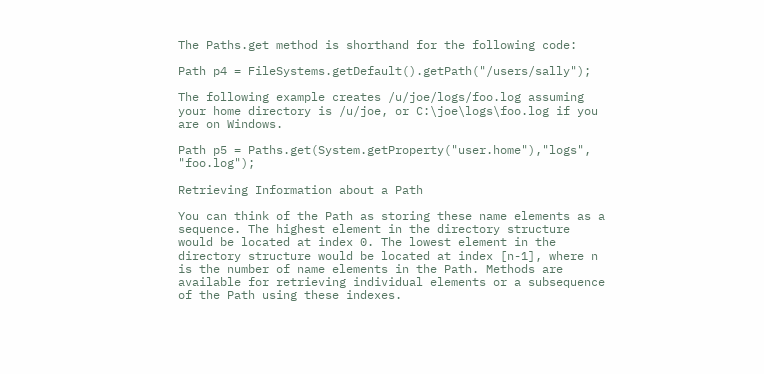The Paths.get method is shorthand for the following code:

Path p4 = FileSystems.getDefault().getPath("/users/sally");

The following example creates /u/joe/logs/foo.log assuming your home directory is /u/joe, or C:\joe\logs\foo.log if you are on Windows.

Path p5 = Paths.get(System.getProperty("user.home"),"logs", "foo.log");

Retrieving Information about a Path

You can think of the Path as storing these name elements as a sequence. The highest element in the directory structure would be located at index 0. The lowest element in the directory structure would be located at index [n-1], where n is the number of name elements in the Path. Methods are available for retrieving individual elements or a subsequence of the Path using these indexes.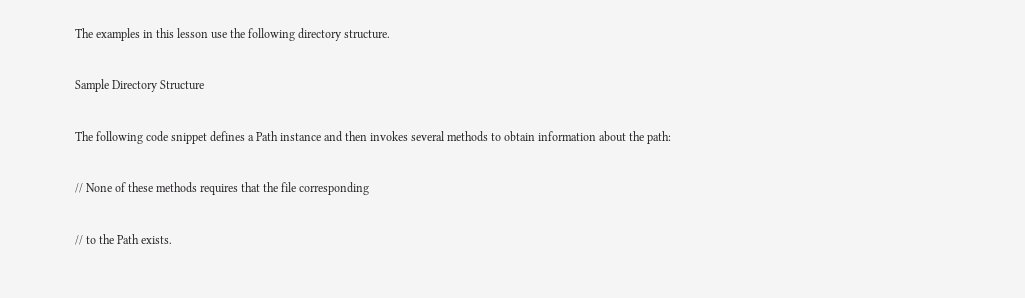The examples in this lesson use the following directory structure.

Sample Directory Structure

The following code snippet defines a Path instance and then invokes several methods to obtain information about the path:

// None of these methods requires that the file corresponding

// to the Path exists.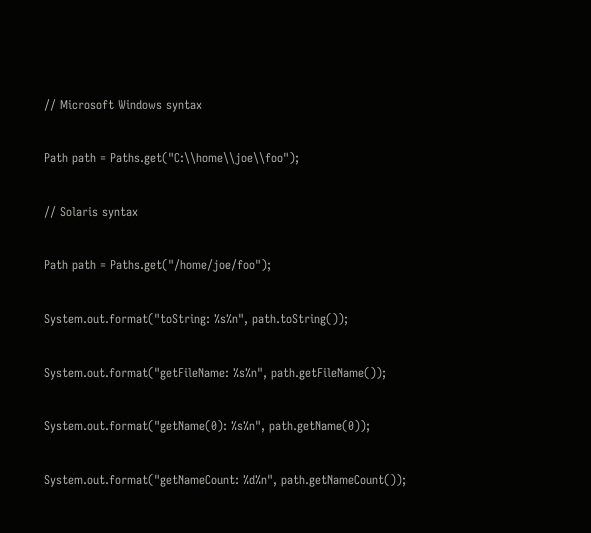// Microsoft Windows syntax

Path path = Paths.get("C:\\home\\joe\\foo");

// Solaris syntax

Path path = Paths.get("/home/joe/foo");

System.out.format("toString: %s%n", path.toString());

System.out.format("getFileName: %s%n", path.getFileName());

System.out.format("getName(0): %s%n", path.getName(0));

System.out.format("getNameCount: %d%n", path.getNameCount());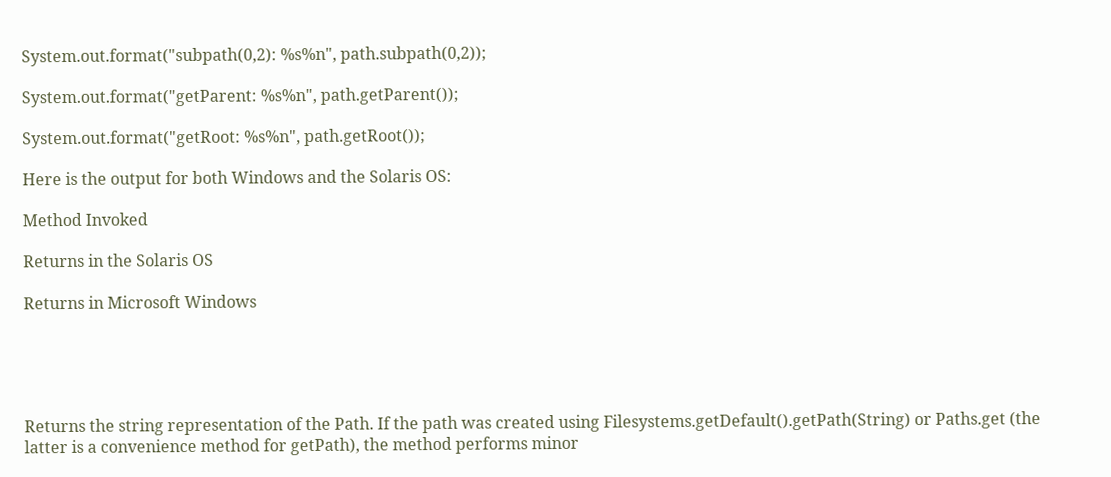System.out.format("subpath(0,2): %s%n", path.subpath(0,2));

System.out.format("getParent: %s%n", path.getParent());

System.out.format("getRoot: %s%n", path.getRoot());

Here is the output for both Windows and the Solaris OS:

Method Invoked

Returns in the Solaris OS

Returns in Microsoft Windows





Returns the string representation of the Path. If the path was created using Filesystems.getDefault().getPath(String) or Paths.get (the latter is a convenience method for getPath), the method performs minor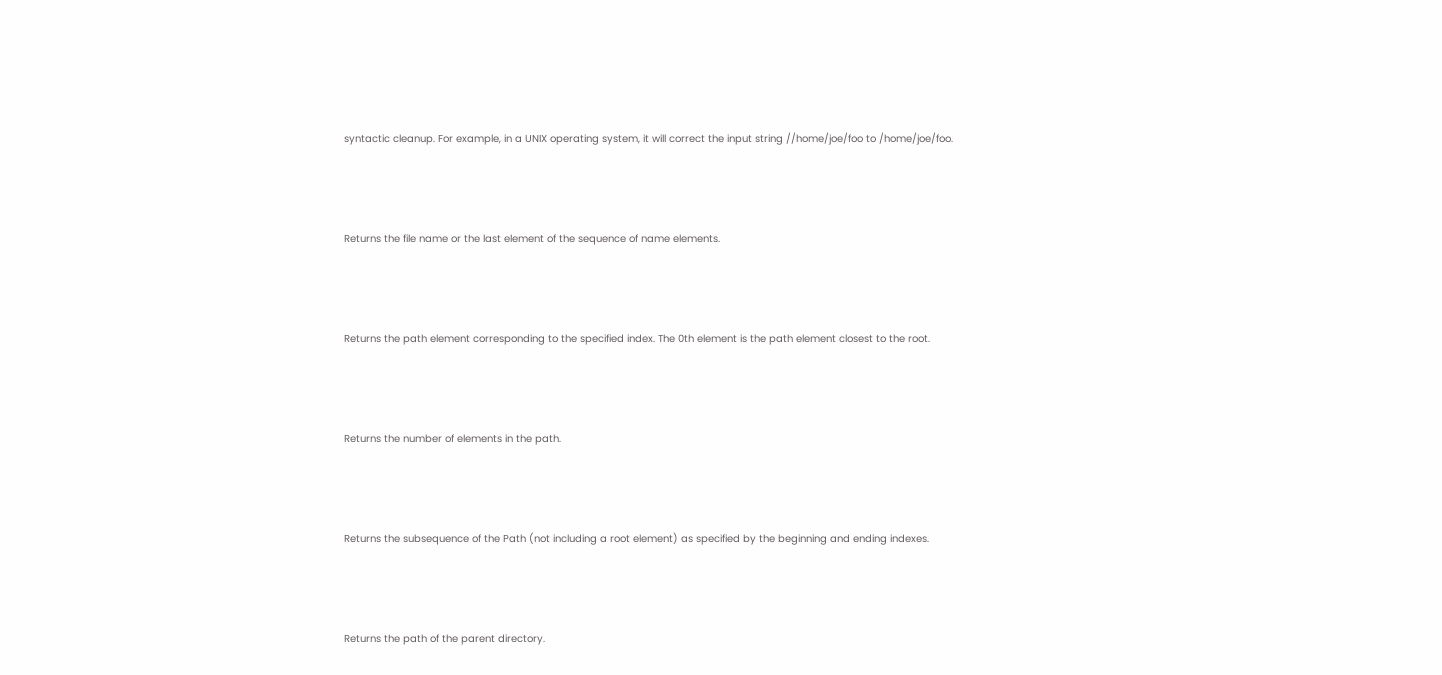syntactic cleanup. For example, in a UNIX operating system, it will correct the input string //home/joe/foo to /home/joe/foo.




Returns the file name or the last element of the sequence of name elements.




Returns the path element corresponding to the specified index. The 0th element is the path element closest to the root.




Returns the number of elements in the path.




Returns the subsequence of the Path (not including a root element) as specified by the beginning and ending indexes.




Returns the path of the parent directory.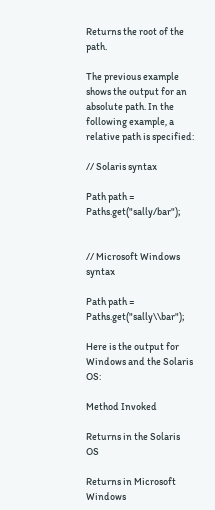Returns the root of the path.

The previous example shows the output for an absolute path. In the following example, a relative path is specified:

// Solaris syntax

Path path = Paths.get("sally/bar");


// Microsoft Windows syntax

Path path = Paths.get("sally\\bar");

Here is the output for Windows and the Solaris OS:

Method Invoked

Returns in the Solaris OS

Returns in Microsoft Windows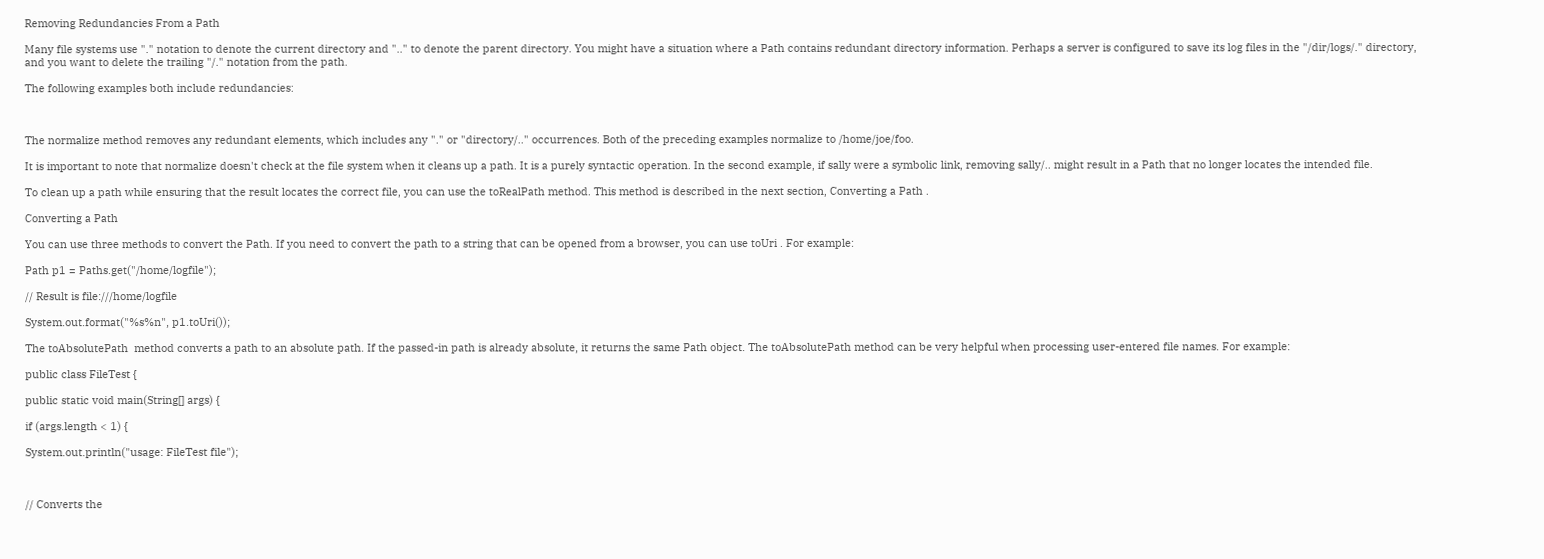Removing Redundancies From a Path

Many file systems use "." notation to denote the current directory and ".." to denote the parent directory. You might have a situation where a Path contains redundant directory information. Perhaps a server is configured to save its log files in the "/dir/logs/." directory, and you want to delete the trailing "/." notation from the path.

The following examples both include redundancies:



The normalize method removes any redundant elements, which includes any "." or "directory/.." occurrences. Both of the preceding examples normalize to /home/joe/foo.

It is important to note that normalize doesn't check at the file system when it cleans up a path. It is a purely syntactic operation. In the second example, if sally were a symbolic link, removing sally/.. might result in a Path that no longer locates the intended file.

To clean up a path while ensuring that the result locates the correct file, you can use the toRealPath method. This method is described in the next section, Converting a Path .

Converting a Path

You can use three methods to convert the Path. If you need to convert the path to a string that can be opened from a browser, you can use toUri . For example:

Path p1 = Paths.get("/home/logfile");

// Result is file:///home/logfile

System.out.format("%s%n", p1.toUri());

The toAbsolutePath  method converts a path to an absolute path. If the passed-in path is already absolute, it returns the same Path object. The toAbsolutePath method can be very helpful when processing user-entered file names. For example:

public class FileTest {

public static void main(String[] args) {

if (args.length < 1) {

System.out.println("usage: FileTest file");



// Converts the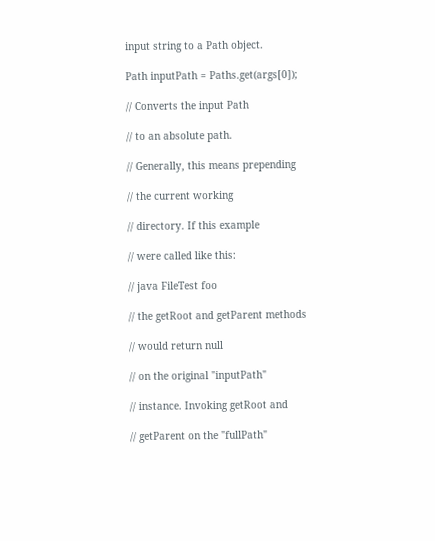input string to a Path object.

Path inputPath = Paths.get(args[0]);

// Converts the input Path

// to an absolute path.

// Generally, this means prepending

// the current working

// directory. If this example

// were called like this:

// java FileTest foo

// the getRoot and getParent methods

// would return null

// on the original "inputPath"

// instance. Invoking getRoot and

// getParent on the "fullPath"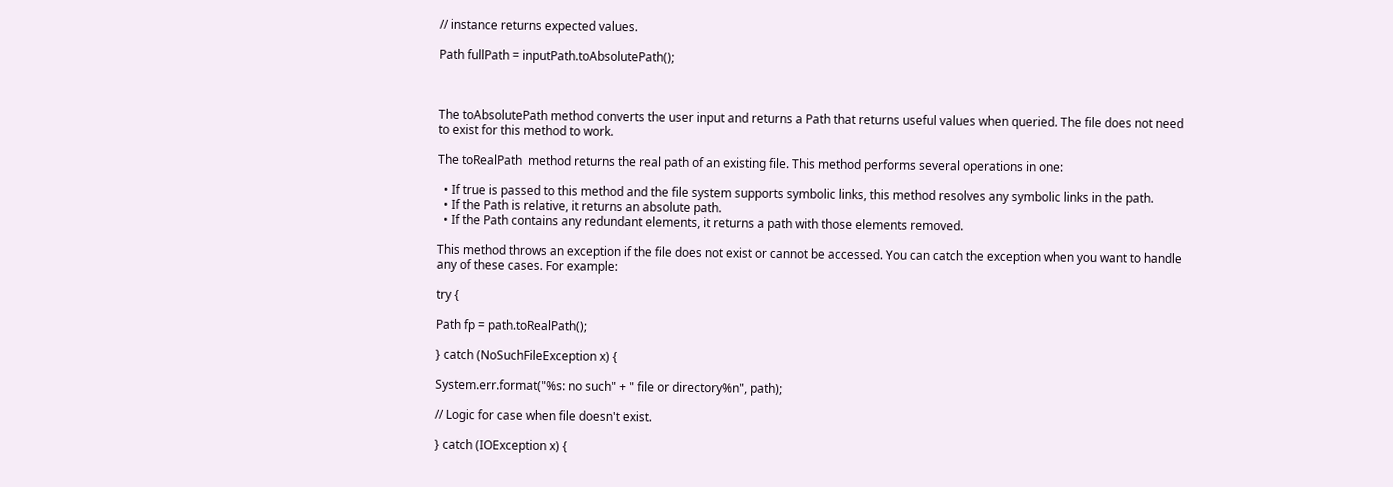// instance returns expected values.

Path fullPath = inputPath.toAbsolutePath();



The toAbsolutePath method converts the user input and returns a Path that returns useful values when queried. The file does not need to exist for this method to work.

The toRealPath  method returns the real path of an existing file. This method performs several operations in one:

  • If true is passed to this method and the file system supports symbolic links, this method resolves any symbolic links in the path.
  • If the Path is relative, it returns an absolute path.
  • If the Path contains any redundant elements, it returns a path with those elements removed.

This method throws an exception if the file does not exist or cannot be accessed. You can catch the exception when you want to handle any of these cases. For example:

try {

Path fp = path.toRealPath();

} catch (NoSuchFileException x) {

System.err.format("%s: no such" + " file or directory%n", path);

// Logic for case when file doesn't exist.

} catch (IOException x) {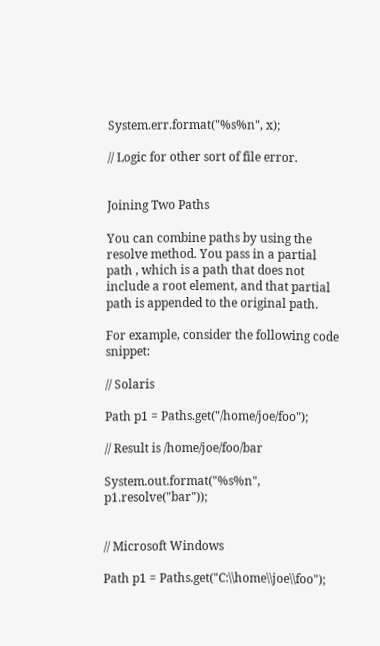System.err.format("%s%n", x);

// Logic for other sort of file error.


Joining Two Paths

You can combine paths by using the resolve method. You pass in a partial path , which is a path that does not include a root element, and that partial path is appended to the original path.

For example, consider the following code snippet:

// Solaris

Path p1 = Paths.get("/home/joe/foo");

// Result is /home/joe/foo/bar

System.out.format("%s%n", p1.resolve("bar"));


// Microsoft Windows

Path p1 = Paths.get("C:\\home\\joe\\foo");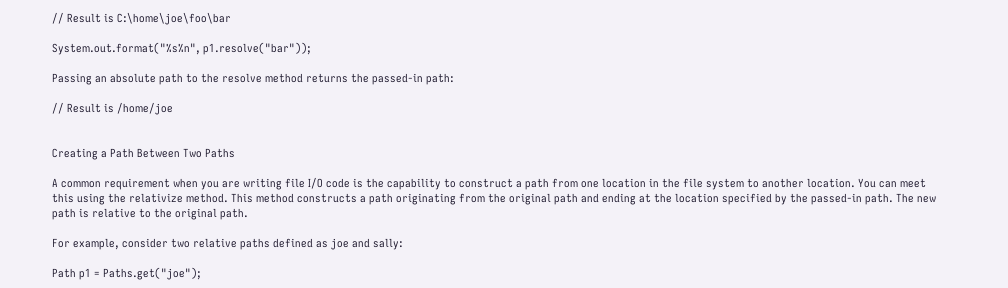// Result is C:\home\joe\foo\bar

System.out.format("%s%n", p1.resolve("bar"));

Passing an absolute path to the resolve method returns the passed-in path:

// Result is /home/joe


Creating a Path Between Two Paths

A common requirement when you are writing file I/O code is the capability to construct a path from one location in the file system to another location. You can meet this using the relativize method. This method constructs a path originating from the original path and ending at the location specified by the passed-in path. The new path is relative to the original path.

For example, consider two relative paths defined as joe and sally:

Path p1 = Paths.get("joe");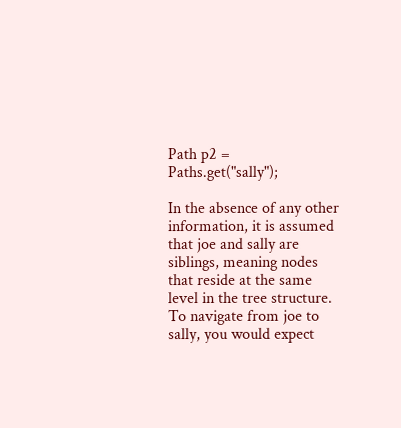Path p2 = Paths.get("sally");

In the absence of any other information, it is assumed that joe and sally are siblings, meaning nodes that reside at the same level in the tree structure. To navigate from joe to sally, you would expect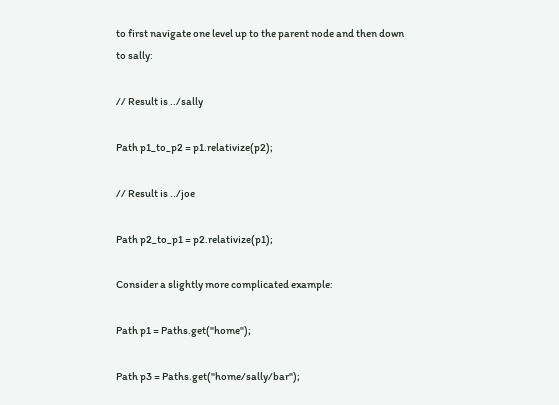to first navigate one level up to the parent node and then down to sally:

// Result is ../sally

Path p1_to_p2 = p1.relativize(p2);

// Result is ../joe

Path p2_to_p1 = p2.relativize(p1);

Consider a slightly more complicated example:

Path p1 = Paths.get("home");

Path p3 = Paths.get("home/sally/bar");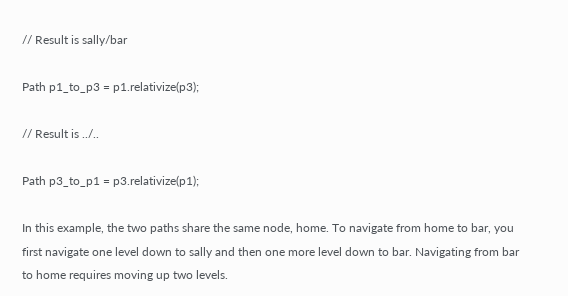// Result is sally/bar

Path p1_to_p3 = p1.relativize(p3);

// Result is ../..

Path p3_to_p1 = p3.relativize(p1);

In this example, the two paths share the same node, home. To navigate from home to bar, you first navigate one level down to sally and then one more level down to bar. Navigating from bar to home requires moving up two levels.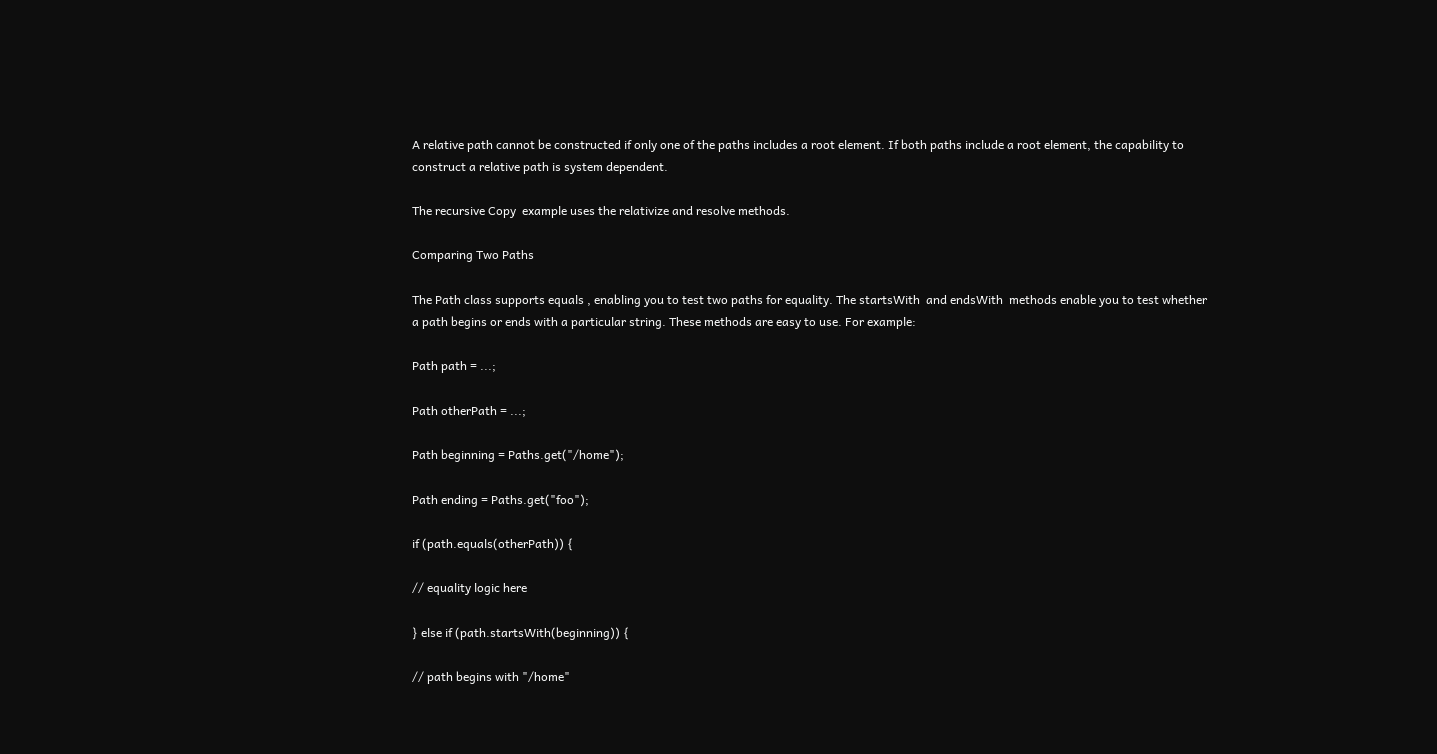A relative path cannot be constructed if only one of the paths includes a root element. If both paths include a root element, the capability to construct a relative path is system dependent.

The recursive Copy  example uses the relativize and resolve methods.

Comparing Two Paths

The Path class supports equals , enabling you to test two paths for equality. The startsWith  and endsWith  methods enable you to test whether a path begins or ends with a particular string. These methods are easy to use. For example:

Path path = ...;

Path otherPath = ...;

Path beginning = Paths.get("/home");

Path ending = Paths.get("foo");

if (path.equals(otherPath)) {

// equality logic here

} else if (path.startsWith(beginning)) {

// path begins with "/home"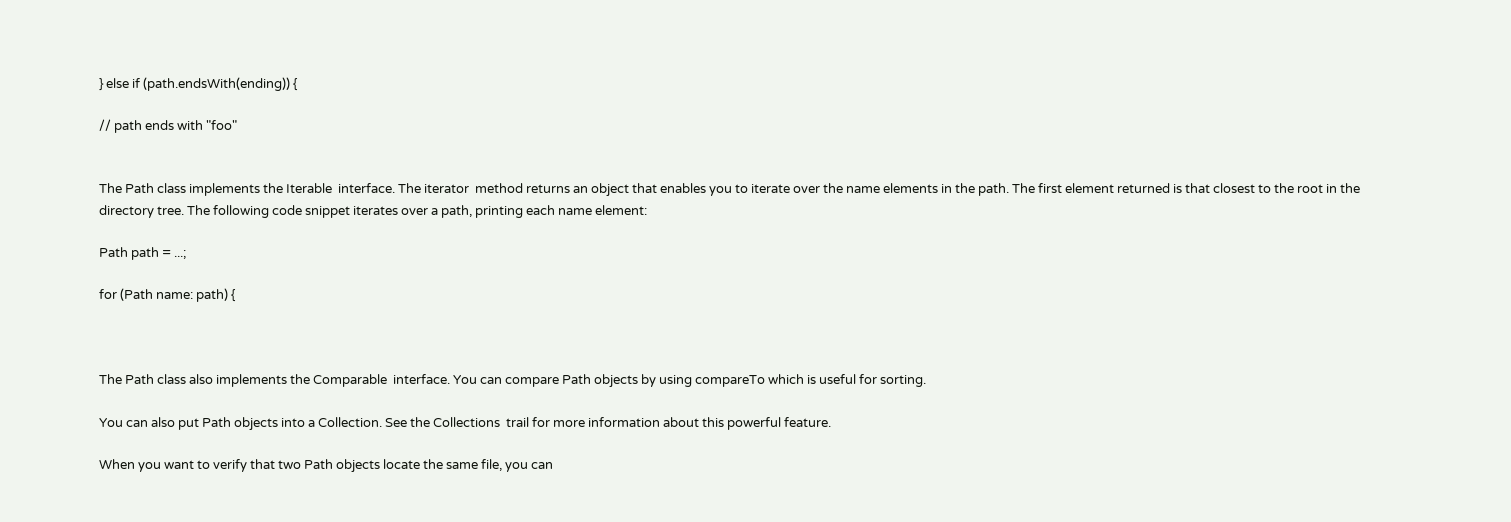} else if (path.endsWith(ending)) {

// path ends with "foo"


The Path class implements the Iterable  interface. The iterator  method returns an object that enables you to iterate over the name elements in the path. The first element returned is that closest to the root in the directory tree. The following code snippet iterates over a path, printing each name element:

Path path = ...;

for (Path name: path) {



The Path class also implements the Comparable  interface. You can compare Path objects by using compareTo which is useful for sorting.

You can also put Path objects into a Collection. See the Collections  trail for more information about this powerful feature.

When you want to verify that two Path objects locate the same file, you can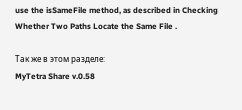use the isSameFile method, as described in Checking Whether Two Paths Locate the Same File .

Так же в этом разделе:
MyTetra Share v.0.58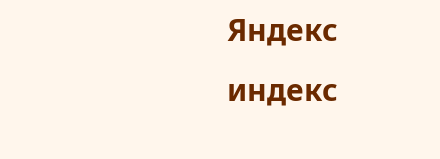Яндекс индекс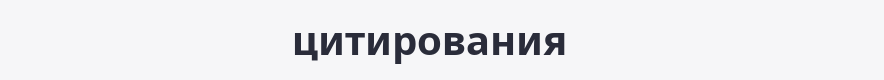цитирования